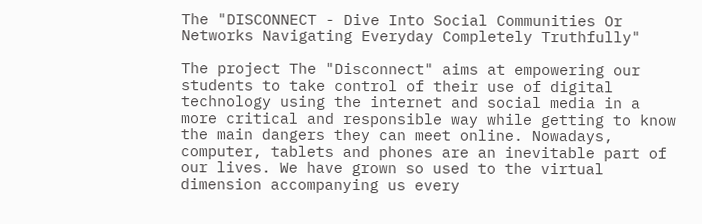The "DISCONNECT - Dive Into Social Communities Or Networks Navigating Everyday Completely Truthfully"

The project The "Disconnect" aims at empowering our students to take control of their use of digital technology using the internet and social media in a more critical and responsible way while getting to know the main dangers they can meet online. Nowadays, computer, tablets and phones are an inevitable part of our lives. We have grown so used to the virtual dimension accompanying us every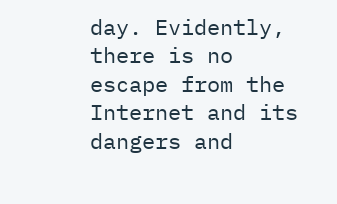day. Evidently, there is no escape from the Internet and its dangers and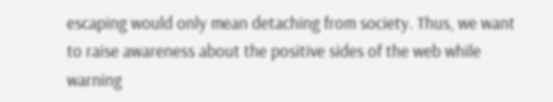escaping would only mean detaching from society. Thus, we want to raise awareness about the positive sides of the web while warning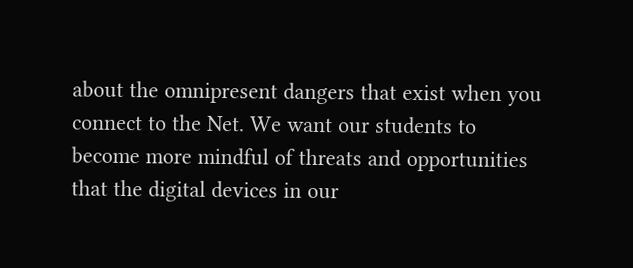about the omnipresent dangers that exist when you connect to the Net. We want our students to become more mindful of threats and opportunities that the digital devices in our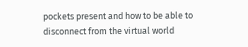pockets present and how to be able to disconnect from the virtual world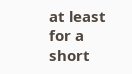at least for a short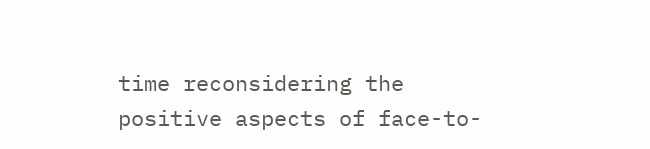time reconsidering the positive aspects of face-to-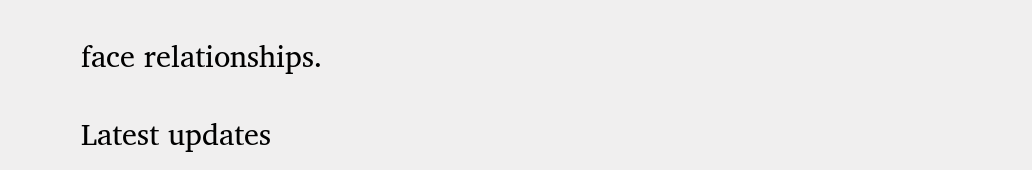face relationships.

Latest updates